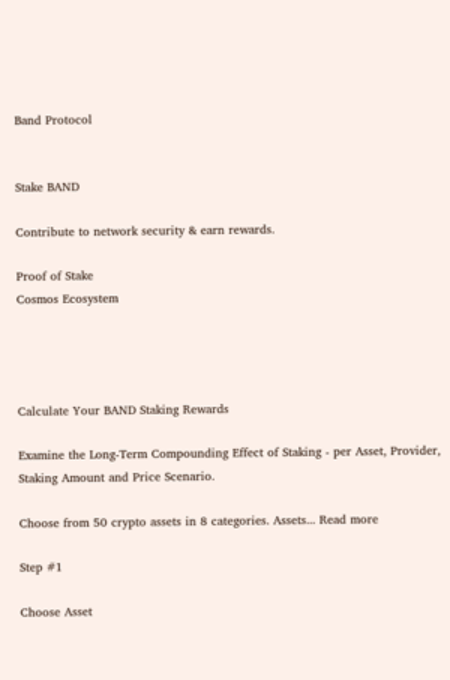Band Protocol


Stake BAND

Contribute to network security & earn rewards.

Proof of Stake
Cosmos Ecosystem




Calculate Your BAND Staking Rewards

Examine the Long-Term Compounding Effect of Staking - per Asset, Provider, Staking Amount and Price Scenario.

Choose from 50 crypto assets in 8 categories. Assets... Read more

Step #1

Choose Asset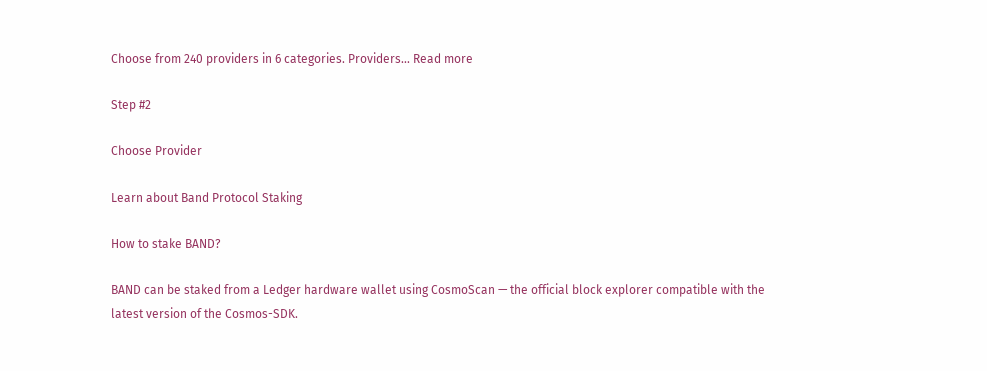Choose from 240 providers in 6 categories. Providers... Read more

Step #2

Choose Provider

Learn about Band Protocol Staking

How to stake BAND?

BAND can be staked from a Ledger hardware wallet using CosmoScan — the official block explorer compatible with the latest version of the Cosmos-SDK.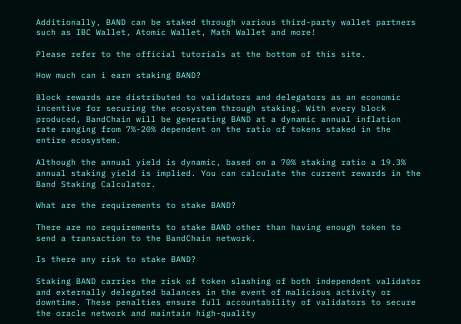Additionally, BAND can be staked through various third-party wallet partners such as IBC Wallet, Atomic Wallet, Math Wallet and more!

Please refer to the official tutorials at the bottom of this site.

How much can i earn staking BAND?

Block rewards are distributed to validators and delegators as an economic incentive for securing the ecosystem through staking. With every block produced, BandChain will be generating BAND at a dynamic annual inflation rate ranging from 7%-20% dependent on the ratio of tokens staked in the entire ecosystem.

Although the annual yield is dynamic, based on a 70% staking ratio a 19.3% annual staking yield is implied. You can calculate the current rewards in the Band Staking Calculator.

What are the requirements to stake BAND?

There are no requirements to stake BAND other than having enough token to send a transaction to the BandChain network.

Is there any risk to stake BAND?

Staking BAND carries the risk of token slashing of both independent validator and externally delegated balances in the event of malicious activity or downtime. These penalties ensure full accountability of validators to secure the oracle network and maintain high-quality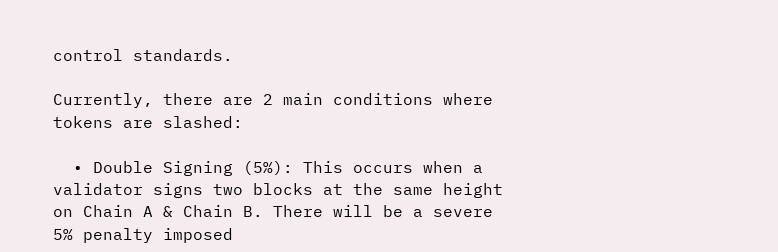control standards.

Currently, there are 2 main conditions where tokens are slashed:

  • Double Signing (5%): This occurs when a validator signs two blocks at the same height on Chain A & Chain B. There will be a severe 5% penalty imposed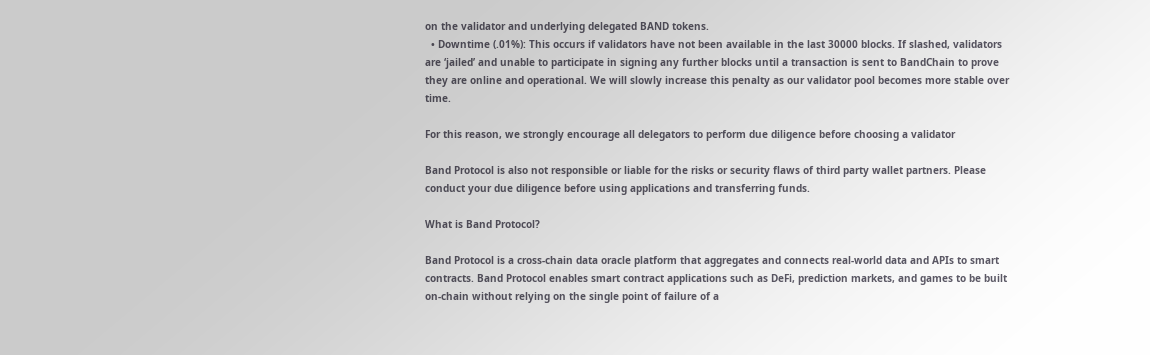on the validator and underlying delegated BAND tokens.
  • Downtime (.01%): This occurs if validators have not been available in the last 30000 blocks. If slashed, validators are ‘jailed’ and unable to participate in signing any further blocks until a transaction is sent to BandChain to prove they are online and operational. We will slowly increase this penalty as our validator pool becomes more stable over time.

For this reason, we strongly encourage all delegators to perform due diligence before choosing a validator

Band Protocol is also not responsible or liable for the risks or security flaws of third party wallet partners. Please conduct your due diligence before using applications and transferring funds.

What is Band Protocol?

Band Protocol is a cross-chain data oracle platform that aggregates and connects real-world data and APIs to smart contracts. Band Protocol enables smart contract applications such as DeFi, prediction markets, and games to be built on-chain without relying on the single point of failure of a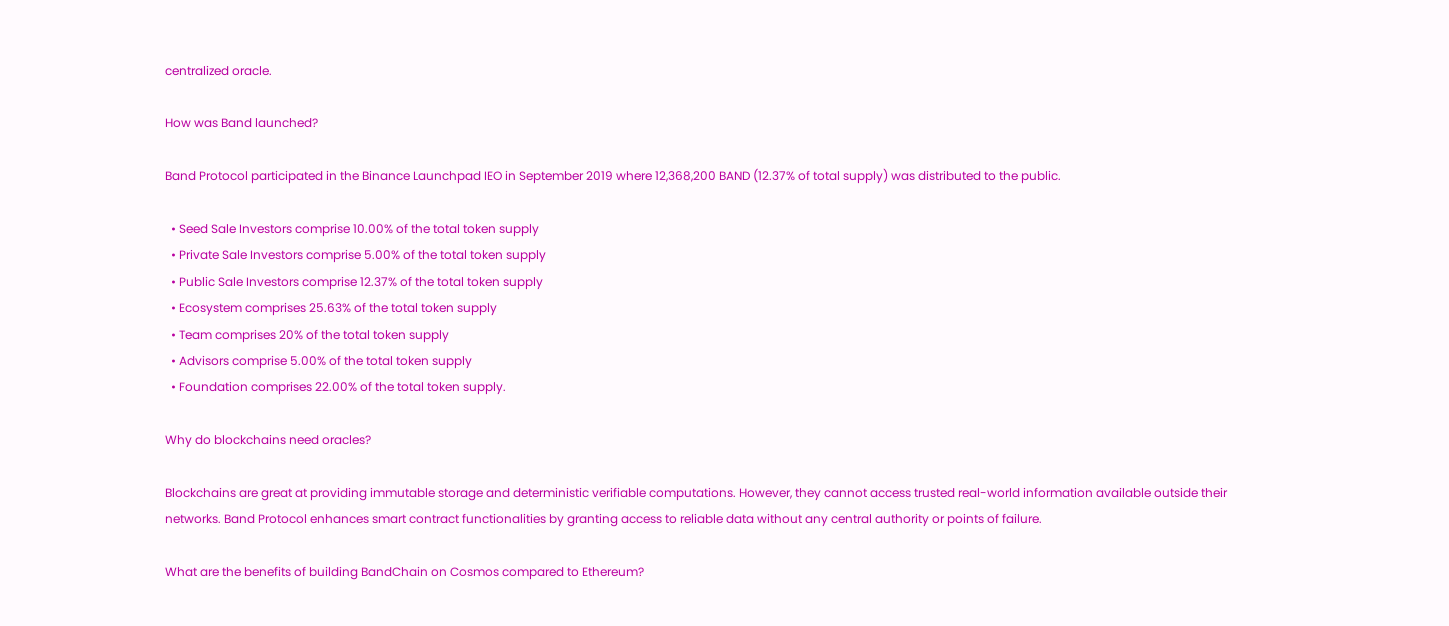centralized oracle.

How was Band launched?

Band Protocol participated in the Binance Launchpad IEO in September 2019 where 12,368,200 BAND (12.37% of total supply) was distributed to the public.

  • Seed Sale Investors comprise 10.00% of the total token supply
  • Private Sale Investors comprise 5.00% of the total token supply
  • Public Sale Investors comprise 12.37% of the total token supply
  • Ecosystem comprises 25.63% of the total token supply
  • Team comprises 20% of the total token supply
  • Advisors comprise 5.00% of the total token supply
  • Foundation comprises 22.00% of the total token supply.

Why do blockchains need oracles?

Blockchains are great at providing immutable storage and deterministic verifiable computations. However, they cannot access trusted real-world information available outside their networks. Band Protocol enhances smart contract functionalities by granting access to reliable data without any central authority or points of failure.

What are the benefits of building BandChain on Cosmos compared to Ethereum?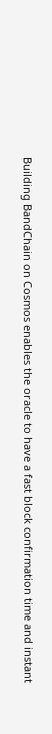Building BandChain on Cosmos enables the oracle to have a fast block confirmation time and instant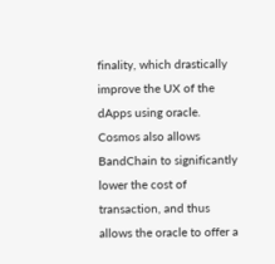finality, which drastically improve the UX of the dApps using oracle. Cosmos also allows BandChain to significantly lower the cost of transaction, and thus allows the oracle to offer a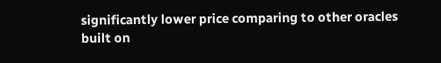significantly lower price comparing to other oracles built on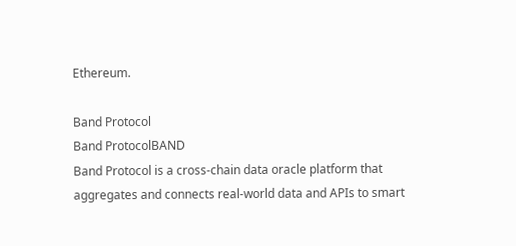Ethereum.

Band Protocol
Band ProtocolBAND
Band Protocol is a cross-chain data oracle platform that aggregates and connects real-world data and APIs to smart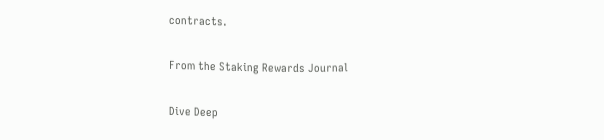contracts.

From the Staking Rewards Journal

Dive Deep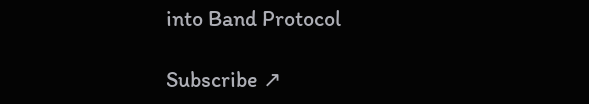into Band Protocol

Subscribe ↗